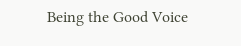Being the Good Voice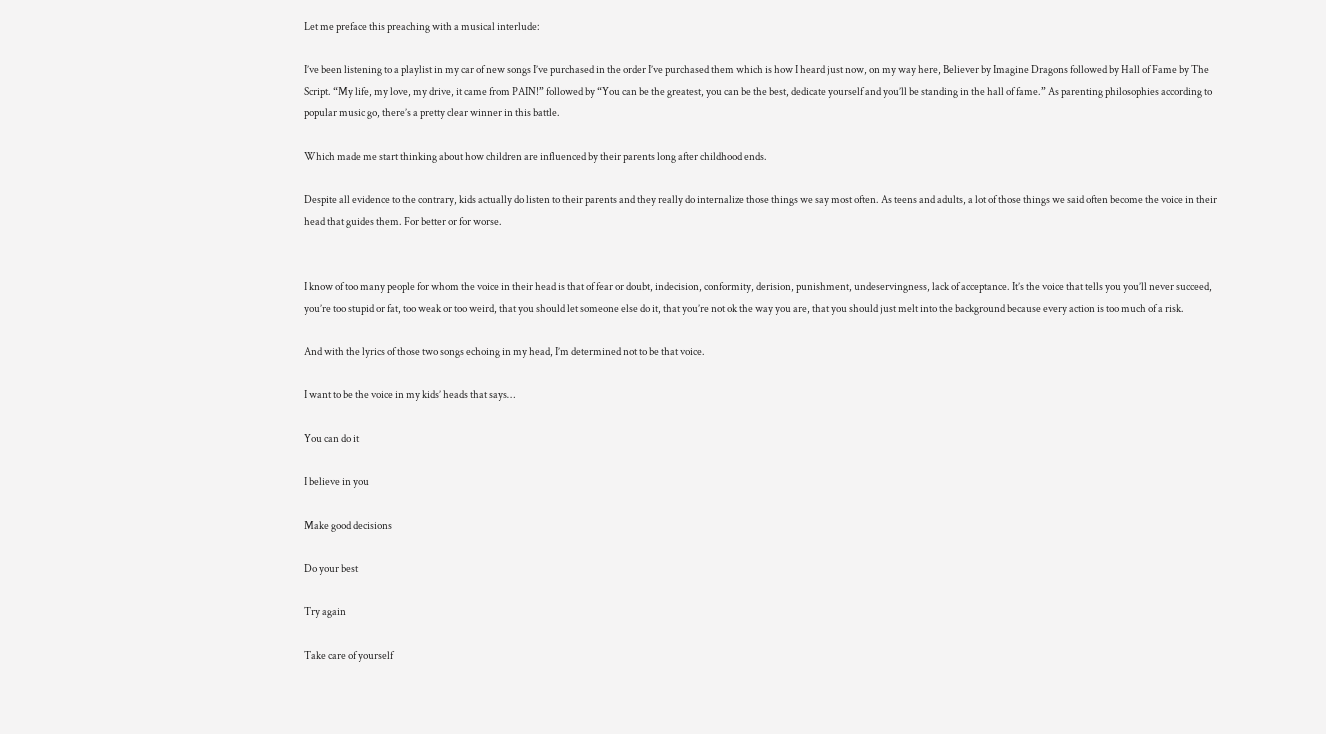Let me preface this preaching with a musical interlude:

I’ve been listening to a playlist in my car of new songs I’ve purchased in the order I’ve purchased them which is how I heard just now, on my way here, Believer by Imagine Dragons followed by Hall of Fame by The Script. “My life, my love, my drive, it came from PAIN!” followed by “You can be the greatest, you can be the best, dedicate yourself and you’ll be standing in the hall of fame.” As parenting philosophies according to popular music go, there’s a pretty clear winner in this battle.

Which made me start thinking about how children are influenced by their parents long after childhood ends.

Despite all evidence to the contrary, kids actually do listen to their parents and they really do internalize those things we say most often. As teens and adults, a lot of those things we said often become the voice in their head that guides them. For better or for worse.


I know of too many people for whom the voice in their head is that of fear or doubt, indecision, conformity, derision, punishment, undeservingness, lack of acceptance. It’s the voice that tells you you’ll never succeed, you’re too stupid or fat, too weak or too weird, that you should let someone else do it, that you’re not ok the way you are, that you should just melt into the background because every action is too much of a risk.

And with the lyrics of those two songs echoing in my head, I’m determined not to be that voice.

I want to be the voice in my kids’ heads that says…

You can do it

I believe in you

Make good decisions

Do your best

Try again

Take care of yourself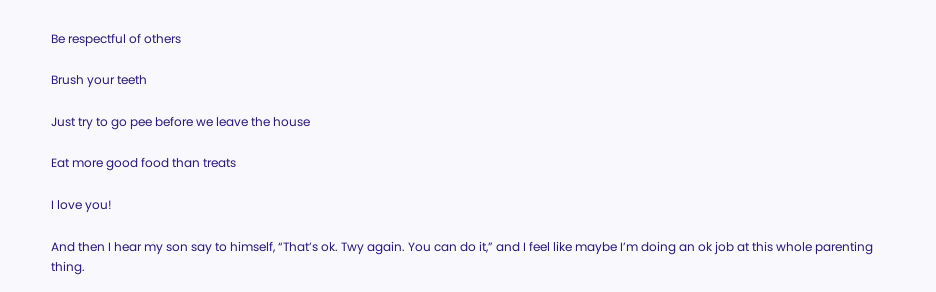Be respectful of others

Brush your teeth

Just try to go pee before we leave the house

Eat more good food than treats

I love you!

And then I hear my son say to himself, “That’s ok. Twy again. You can do it,” and I feel like maybe I’m doing an ok job at this whole parenting thing.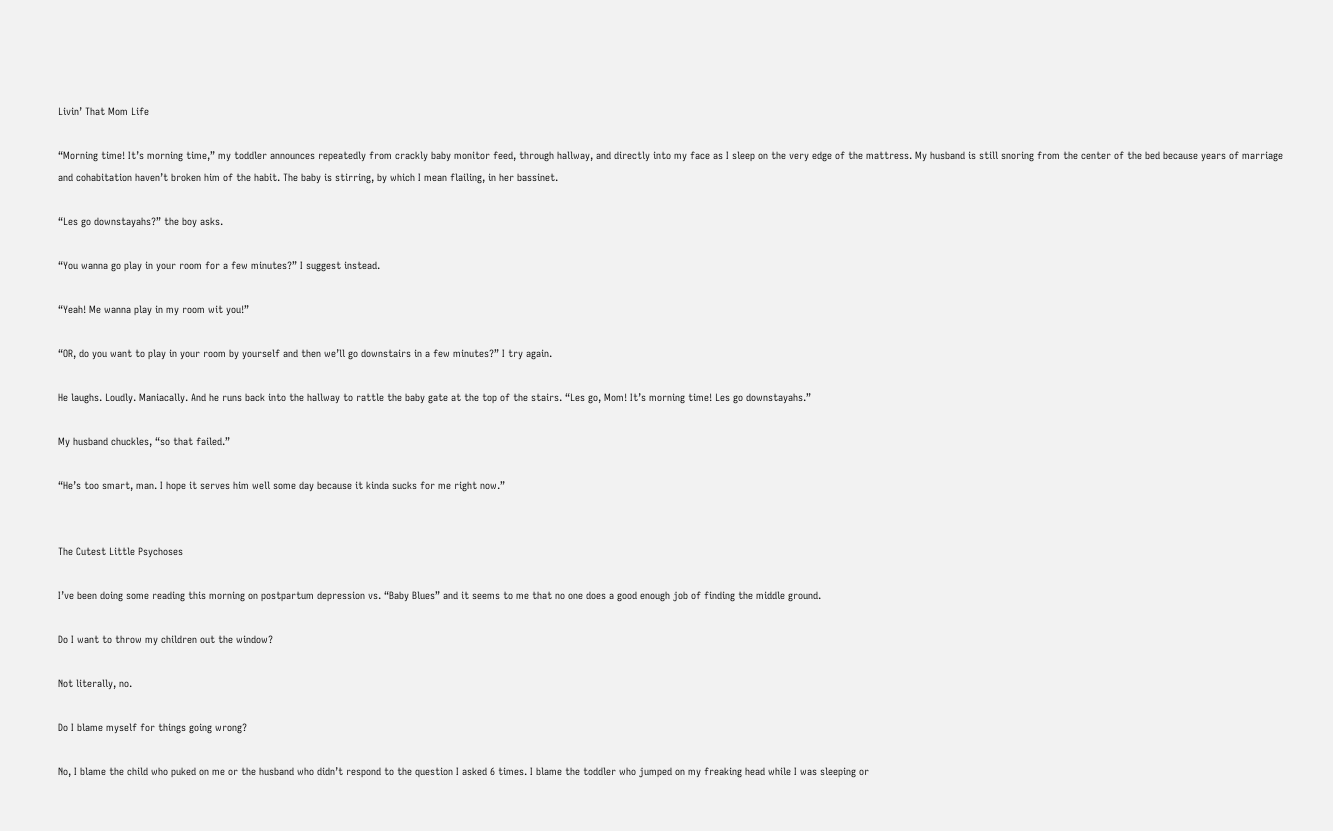Livin’ That Mom Life

“Morning time! It’s morning time,” my toddler announces repeatedly from crackly baby monitor feed, through hallway, and directly into my face as I sleep on the very edge of the mattress. My husband is still snoring from the center of the bed because years of marriage and cohabitation haven’t broken him of the habit. The baby is stirring, by which I mean flailing, in her bassinet.

“Les go downstayahs?” the boy asks.

“You wanna go play in your room for a few minutes?” I suggest instead.

“Yeah! Me wanna play in my room wit you!”

“OR, do you want to play in your room by yourself and then we’ll go downstairs in a few minutes?” I try again.

He laughs. Loudly. Maniacally. And he runs back into the hallway to rattle the baby gate at the top of the stairs. “Les go, Mom! It’s morning time! Les go downstayahs.”

My husband chuckles, “so that failed.”

“He’s too smart, man. I hope it serves him well some day because it kinda sucks for me right now.”


The Cutest Little Psychoses

I’ve been doing some reading this morning on postpartum depression vs. “Baby Blues” and it seems to me that no one does a good enough job of finding the middle ground.

Do I want to throw my children out the window?

Not literally, no.

Do I blame myself for things going wrong?

No, I blame the child who puked on me or the husband who didn’t respond to the question I asked 6 times. I blame the toddler who jumped on my freaking head while I was sleeping or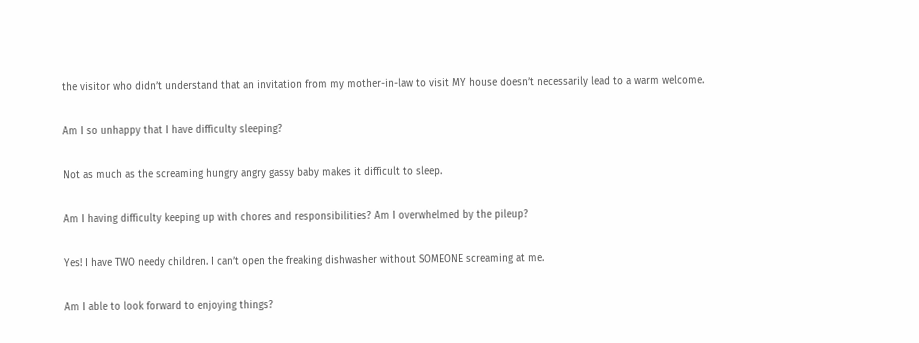the visitor who didn’t understand that an invitation from my mother-in-law to visit MY house doesn’t necessarily lead to a warm welcome.

Am I so unhappy that I have difficulty sleeping?

Not as much as the screaming hungry angry gassy baby makes it difficult to sleep.

Am I having difficulty keeping up with chores and responsibilities? Am I overwhelmed by the pileup?

Yes! I have TWO needy children. I can’t open the freaking dishwasher without SOMEONE screaming at me.

Am I able to look forward to enjoying things?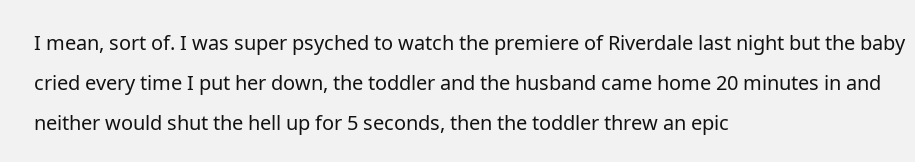I mean, sort of. I was super psyched to watch the premiere of Riverdale last night but the baby cried every time I put her down, the toddler and the husband came home 20 minutes in and neither would shut the hell up for 5 seconds, then the toddler threw an epic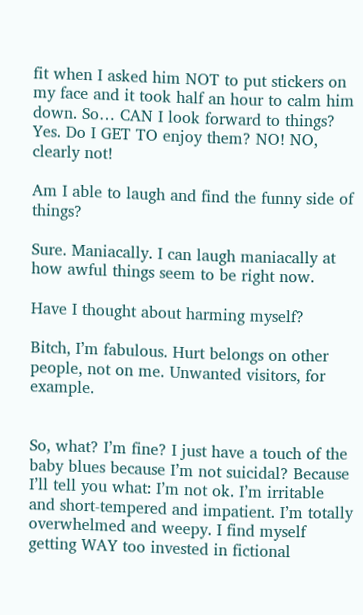fit when I asked him NOT to put stickers on my face and it took half an hour to calm him down. So… CAN I look forward to things? Yes. Do I GET TO enjoy them? NO! NO, clearly not!

Am I able to laugh and find the funny side of things?

Sure. Maniacally. I can laugh maniacally at how awful things seem to be right now.

Have I thought about harming myself?

Bitch, I’m fabulous. Hurt belongs on other people, not on me. Unwanted visitors, for example.


So, what? I’m fine? I just have a touch of the baby blues because I’m not suicidal? Because I’ll tell you what: I’m not ok. I’m irritable and short-tempered and impatient. I’m totally overwhelmed and weepy. I find myself getting WAY too invested in fictional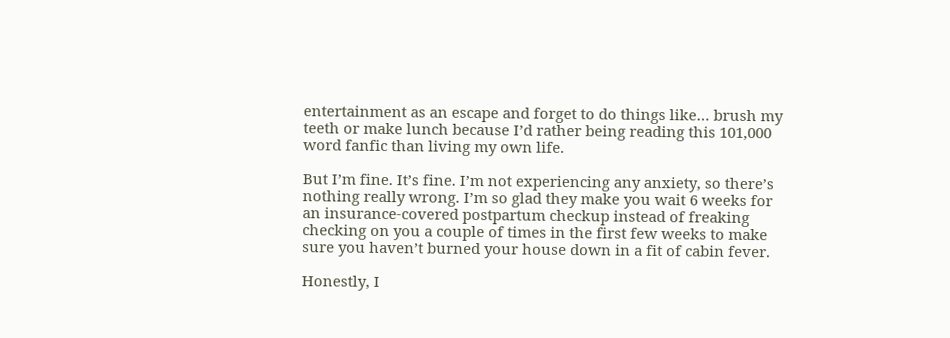entertainment as an escape and forget to do things like… brush my teeth or make lunch because I’d rather being reading this 101,000 word fanfic than living my own life.

But I’m fine. It’s fine. I’m not experiencing any anxiety, so there’s nothing really wrong. I’m so glad they make you wait 6 weeks for an insurance-covered postpartum checkup instead of freaking checking on you a couple of times in the first few weeks to make sure you haven’t burned your house down in a fit of cabin fever.

Honestly, I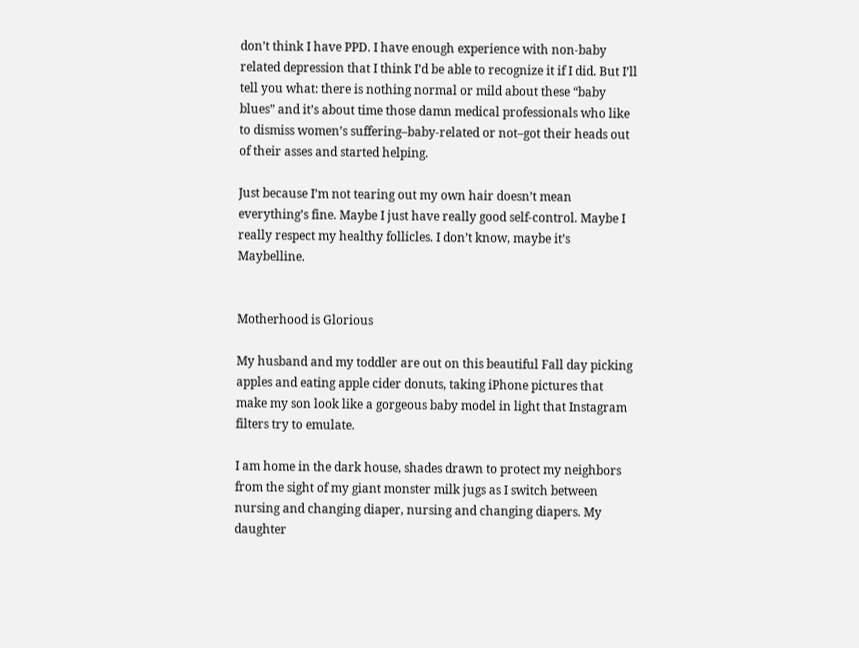don’t think I have PPD. I have enough experience with non-baby related depression that I think I’d be able to recognize it if I did. But I’ll tell you what: there is nothing normal or mild about these “baby blues” and it’s about time those damn medical professionals who like to dismiss women’s suffering–baby-related or not–got their heads out of their asses and started helping.

Just because I’m not tearing out my own hair doesn’t mean everything’s fine. Maybe I just have really good self-control. Maybe I really respect my healthy follicles. I don’t know, maybe it’s Maybelline.


Motherhood is Glorious

My husband and my toddler are out on this beautiful Fall day picking apples and eating apple cider donuts, taking iPhone pictures that make my son look like a gorgeous baby model in light that Instagram filters try to emulate.

I am home in the dark house, shades drawn to protect my neighbors from the sight of my giant monster milk jugs as I switch between nursing and changing diaper, nursing and changing diapers. My daughter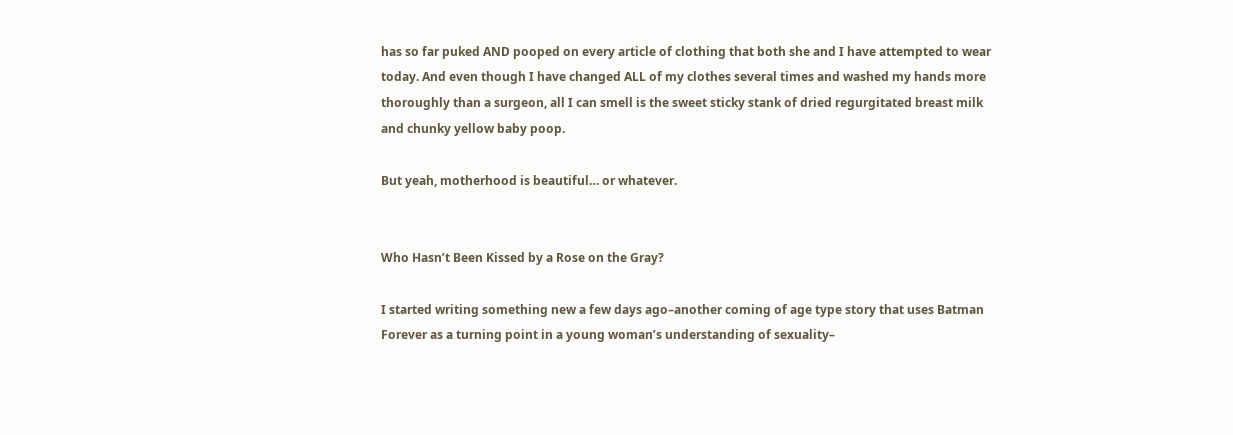has so far puked AND pooped on every article of clothing that both she and I have attempted to wear today. And even though I have changed ALL of my clothes several times and washed my hands more thoroughly than a surgeon, all I can smell is the sweet sticky stank of dried regurgitated breast milk and chunky yellow baby poop.

But yeah, motherhood is beautiful… or whatever.


Who Hasn’t Been Kissed by a Rose on the Gray?

I started writing something new a few days ago–another coming of age type story that uses Batman Forever as a turning point in a young woman’s understanding of sexuality–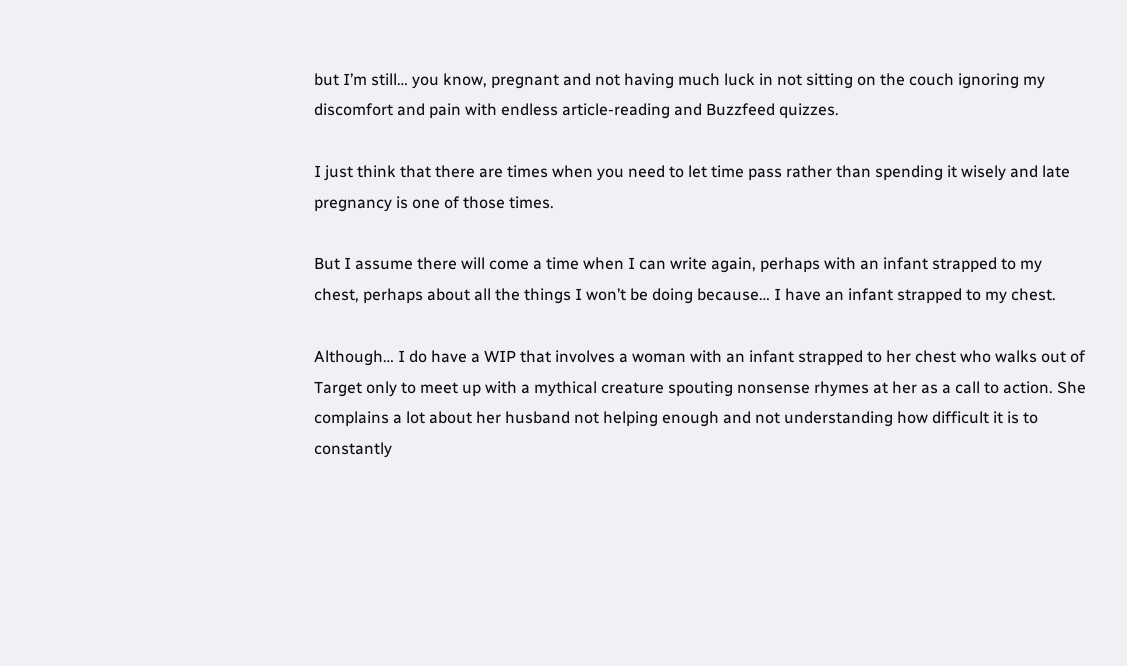but I’m still… you know, pregnant and not having much luck in not sitting on the couch ignoring my discomfort and pain with endless article-reading and Buzzfeed quizzes.

I just think that there are times when you need to let time pass rather than spending it wisely and late pregnancy is one of those times.

But I assume there will come a time when I can write again, perhaps with an infant strapped to my chest, perhaps about all the things I won’t be doing because… I have an infant strapped to my chest.

Although… I do have a WIP that involves a woman with an infant strapped to her chest who walks out of Target only to meet up with a mythical creature spouting nonsense rhymes at her as a call to action. She complains a lot about her husband not helping enough and not understanding how difficult it is to constantly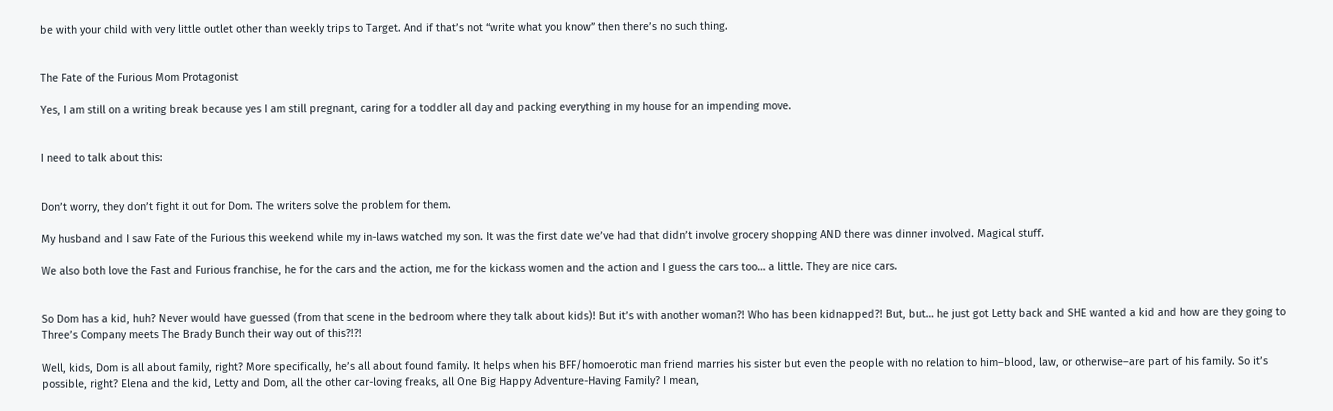be with your child with very little outlet other than weekly trips to Target. And if that’s not “write what you know” then there’s no such thing.


The Fate of the Furious Mom Protagonist

Yes, I am still on a writing break because yes I am still pregnant, caring for a toddler all day and packing everything in my house for an impending move.


I need to talk about this:


Don’t worry, they don’t fight it out for Dom. The writers solve the problem for them.

My husband and I saw Fate of the Furious this weekend while my in-laws watched my son. It was the first date we’ve had that didn’t involve grocery shopping AND there was dinner involved. Magical stuff.

We also both love the Fast and Furious franchise, he for the cars and the action, me for the kickass women and the action and I guess the cars too… a little. They are nice cars.


So Dom has a kid, huh? Never would have guessed (from that scene in the bedroom where they talk about kids)! But it’s with another woman?! Who has been kidnapped?! But, but… he just got Letty back and SHE wanted a kid and how are they going to Three’s Company meets The Brady Bunch their way out of this?!?!

Well, kids, Dom is all about family, right? More specifically, he’s all about found family. It helps when his BFF/homoerotic man friend marries his sister but even the people with no relation to him–blood, law, or otherwise–are part of his family. So it’s possible, right? Elena and the kid, Letty and Dom, all the other car-loving freaks, all One Big Happy Adventure-Having Family? I mean,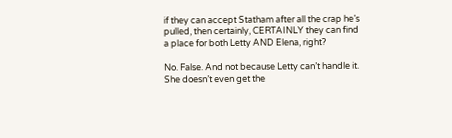if they can accept Statham after all the crap he’s pulled, then certainly, CERTAINLY they can find a place for both Letty AND Elena, right?

No. False. And not because Letty can’t handle it. She doesn’t even get the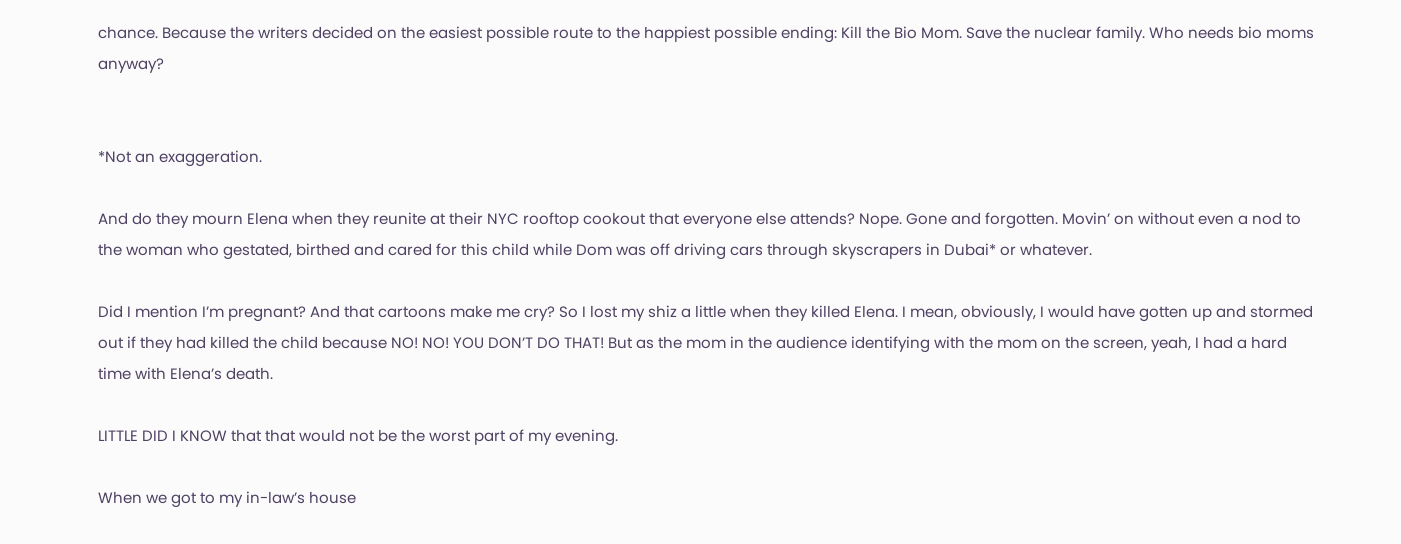chance. Because the writers decided on the easiest possible route to the happiest possible ending: Kill the Bio Mom. Save the nuclear family. Who needs bio moms anyway?


*Not an exaggeration.

And do they mourn Elena when they reunite at their NYC rooftop cookout that everyone else attends? Nope. Gone and forgotten. Movin’ on without even a nod to the woman who gestated, birthed and cared for this child while Dom was off driving cars through skyscrapers in Dubai* or whatever.

Did I mention I’m pregnant? And that cartoons make me cry? So I lost my shiz a little when they killed Elena. I mean, obviously, I would have gotten up and stormed out if they had killed the child because NO! NO! YOU DON’T DO THAT! But as the mom in the audience identifying with the mom on the screen, yeah, I had a hard time with Elena’s death.

LITTLE DID I KNOW that that would not be the worst part of my evening.

When we got to my in-law’s house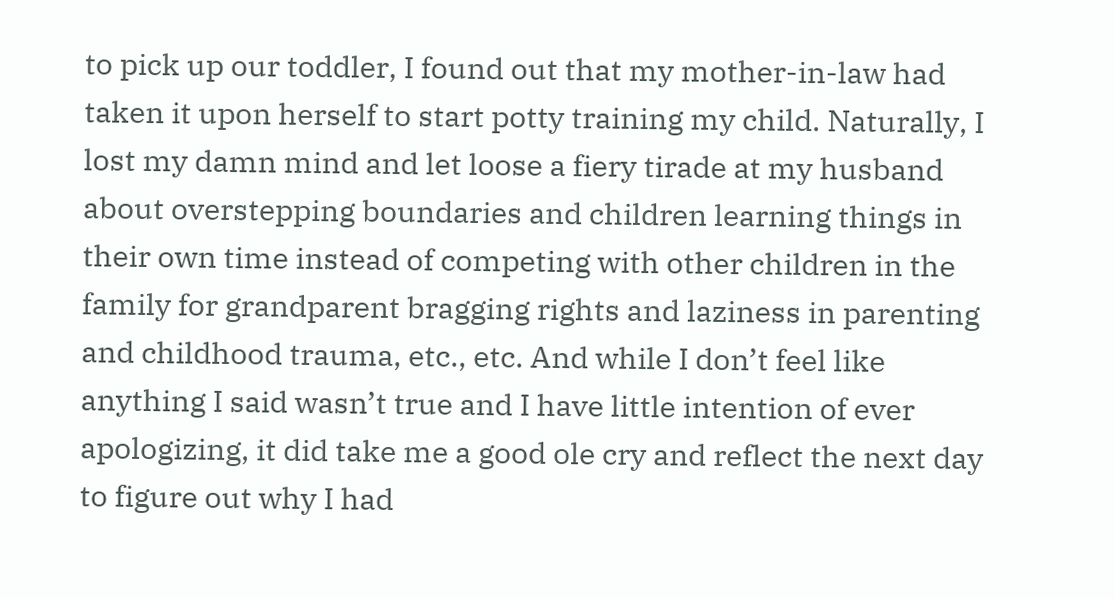to pick up our toddler, I found out that my mother-in-law had taken it upon herself to start potty training my child. Naturally, I lost my damn mind and let loose a fiery tirade at my husband about overstepping boundaries and children learning things in their own time instead of competing with other children in the family for grandparent bragging rights and laziness in parenting and childhood trauma, etc., etc. And while I don’t feel like anything I said wasn’t true and I have little intention of ever apologizing, it did take me a good ole cry and reflect the next day to figure out why I had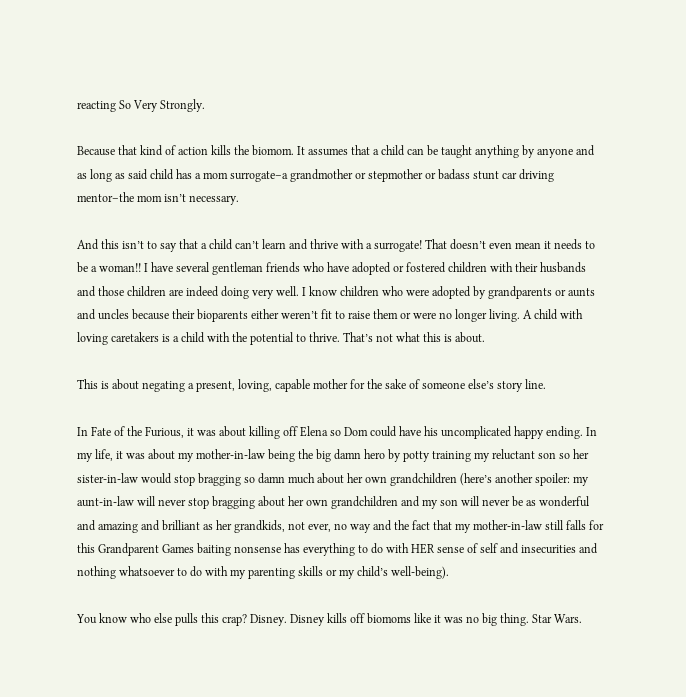reacting So Very Strongly.

Because that kind of action kills the biomom. It assumes that a child can be taught anything by anyone and as long as said child has a mom surrogate–a grandmother or stepmother or badass stunt car driving mentor–the mom isn’t necessary.

And this isn’t to say that a child can’t learn and thrive with a surrogate! That doesn’t even mean it needs to be a woman!! I have several gentleman friends who have adopted or fostered children with their husbands and those children are indeed doing very well. I know children who were adopted by grandparents or aunts and uncles because their bioparents either weren’t fit to raise them or were no longer living. A child with loving caretakers is a child with the potential to thrive. That’s not what this is about.

This is about negating a present, loving, capable mother for the sake of someone else’s story line.

In Fate of the Furious, it was about killing off Elena so Dom could have his uncomplicated happy ending. In my life, it was about my mother-in-law being the big damn hero by potty training my reluctant son so her sister-in-law would stop bragging so damn much about her own grandchildren (here’s another spoiler: my aunt-in-law will never stop bragging about her own grandchildren and my son will never be as wonderful and amazing and brilliant as her grandkids, not ever, no way and the fact that my mother-in-law still falls for this Grandparent Games baiting nonsense has everything to do with HER sense of self and insecurities and nothing whatsoever to do with my parenting skills or my child’s well-being).

You know who else pulls this crap? Disney. Disney kills off biomoms like it was no big thing. Star Wars.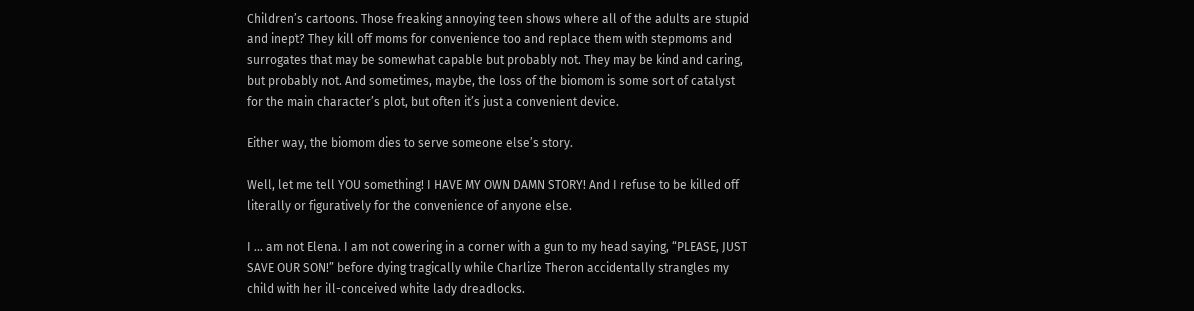Children’s cartoons. Those freaking annoying teen shows where all of the adults are stupid and inept? They kill off moms for convenience too and replace them with stepmoms and surrogates that may be somewhat capable but probably not. They may be kind and caring, but probably not. And sometimes, maybe, the loss of the biomom is some sort of catalyst for the main character’s plot, but often it’s just a convenient device.

Either way, the biomom dies to serve someone else’s story.

Well, let me tell YOU something! I HAVE MY OWN DAMN STORY! And I refuse to be killed off literally or figuratively for the convenience of anyone else.

I … am not Elena. I am not cowering in a corner with a gun to my head saying, “PLEASE, JUST SAVE OUR SON!” before dying tragically while Charlize Theron accidentally strangles my child with her ill-conceived white lady dreadlocks.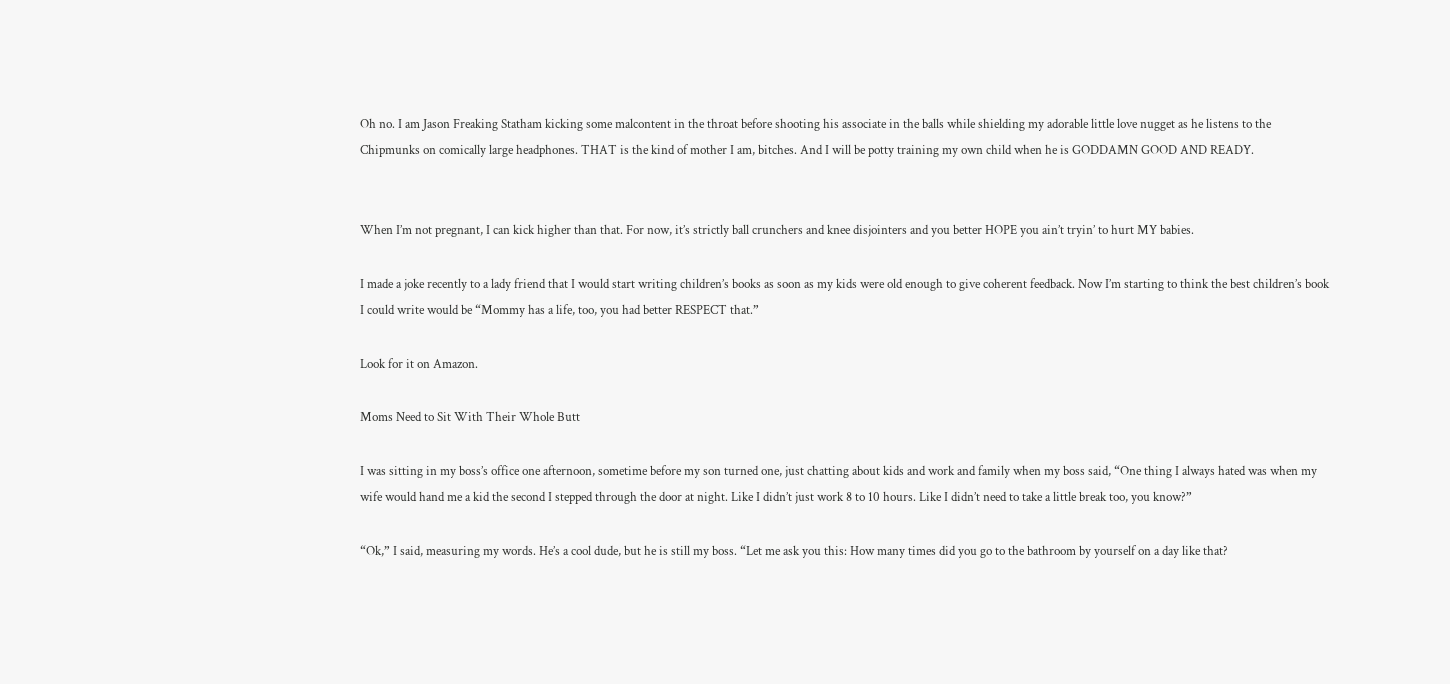Oh no. I am Jason Freaking Statham kicking some malcontent in the throat before shooting his associate in the balls while shielding my adorable little love nugget as he listens to the Chipmunks on comically large headphones. THAT is the kind of mother I am, bitches. And I will be potty training my own child when he is GODDAMN GOOD AND READY.


When I’m not pregnant, I can kick higher than that. For now, it’s strictly ball crunchers and knee disjointers and you better HOPE you ain’t tryin’ to hurt MY babies.

I made a joke recently to a lady friend that I would start writing children’s books as soon as my kids were old enough to give coherent feedback. Now I’m starting to think the best children’s book I could write would be “Mommy has a life, too, you had better RESPECT that.”

Look for it on Amazon.

Moms Need to Sit With Their Whole Butt

I was sitting in my boss’s office one afternoon, sometime before my son turned one, just chatting about kids and work and family when my boss said, “One thing I always hated was when my wife would hand me a kid the second I stepped through the door at night. Like I didn’t just work 8 to 10 hours. Like I didn’t need to take a little break too, you know?”

“Ok,” I said, measuring my words. He’s a cool dude, but he is still my boss. “Let me ask you this: How many times did you go to the bathroom by yourself on a day like that?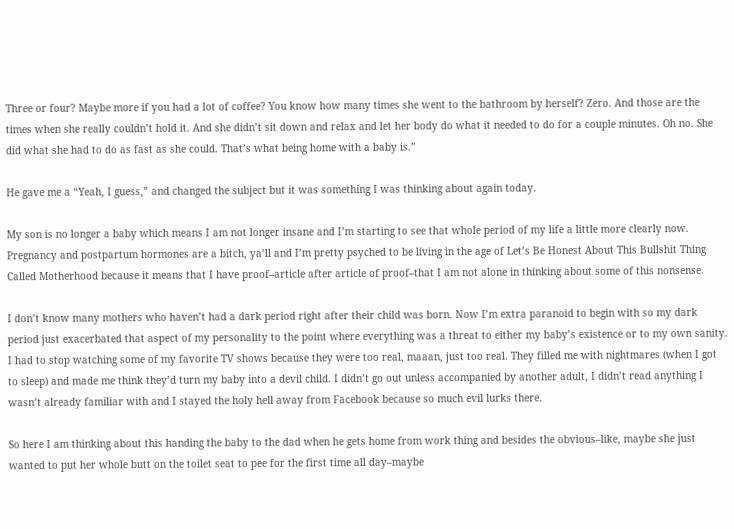Three or four? Maybe more if you had a lot of coffee? You know how many times she went to the bathroom by herself? Zero. And those are the times when she really couldn’t hold it. And she didn’t sit down and relax and let her body do what it needed to do for a couple minutes. Oh no. She did what she had to do as fast as she could. That’s what being home with a baby is.”

He gave me a “Yeah, I guess,” and changed the subject but it was something I was thinking about again today.

My son is no longer a baby which means I am not longer insane and I’m starting to see that whole period of my life a little more clearly now. Pregnancy and postpartum hormones are a bitch, ya’ll and I’m pretty psyched to be living in the age of Let’s Be Honest About This Bullshit Thing Called Motherhood because it means that I have proof–article after article of proof–that I am not alone in thinking about some of this nonsense.

I don’t know many mothers who haven’t had a dark period right after their child was born. Now I’m extra paranoid to begin with so my dark period just exacerbated that aspect of my personality to the point where everything was a threat to either my baby’s existence or to my own sanity. I had to stop watching some of my favorite TV shows because they were too real, maaan, just too real. They filled me with nightmares (when I got to sleep) and made me think they’d turn my baby into a devil child. I didn’t go out unless accompanied by another adult, I didn’t read anything I wasn’t already familiar with and I stayed the holy hell away from Facebook because so much evil lurks there.

So here I am thinking about this handing the baby to the dad when he gets home from work thing and besides the obvious–like, maybe she just wanted to put her whole butt on the toilet seat to pee for the first time all day–maybe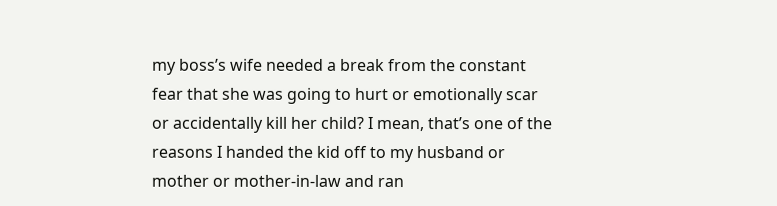my boss’s wife needed a break from the constant fear that she was going to hurt or emotionally scar or accidentally kill her child? I mean, that’s one of the reasons I handed the kid off to my husband or mother or mother-in-law and ran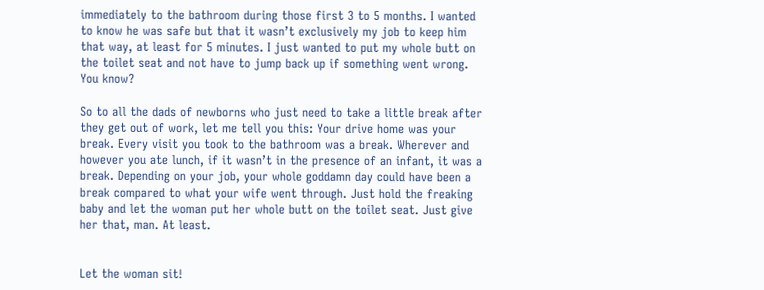immediately to the bathroom during those first 3 to 5 months. I wanted to know he was safe but that it wasn’t exclusively my job to keep him that way, at least for 5 minutes. I just wanted to put my whole butt on the toilet seat and not have to jump back up if something went wrong. You know?

So to all the dads of newborns who just need to take a little break after they get out of work, let me tell you this: Your drive home was your break. Every visit you took to the bathroom was a break. Wherever and however you ate lunch, if it wasn’t in the presence of an infant, it was a break. Depending on your job, your whole goddamn day could have been a break compared to what your wife went through. Just hold the freaking baby and let the woman put her whole butt on the toilet seat. Just give her that, man. At least.


Let the woman sit!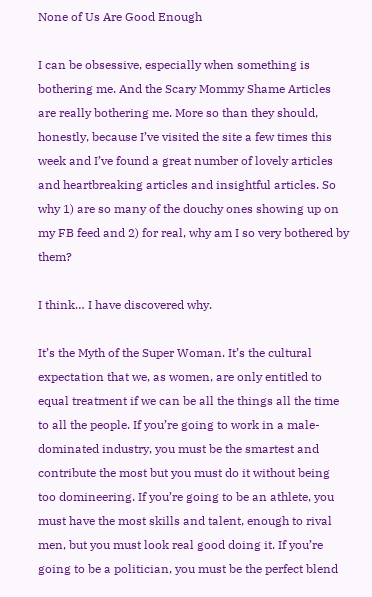None of Us Are Good Enough

I can be obsessive, especially when something is bothering me. And the Scary Mommy Shame Articles are really bothering me. More so than they should, honestly, because I’ve visited the site a few times this week and I’ve found a great number of lovely articles and heartbreaking articles and insightful articles. So why 1) are so many of the douchy ones showing up on my FB feed and 2) for real, why am I so very bothered by them?

I think… I have discovered why.

It’s the Myth of the Super Woman. It’s the cultural expectation that we, as women, are only entitled to equal treatment if we can be all the things all the time to all the people. If you’re going to work in a male-dominated industry, you must be the smartest and contribute the most but you must do it without being too domineering. If you’re going to be an athlete, you must have the most skills and talent, enough to rival men, but you must look real good doing it. If you’re going to be a politician, you must be the perfect blend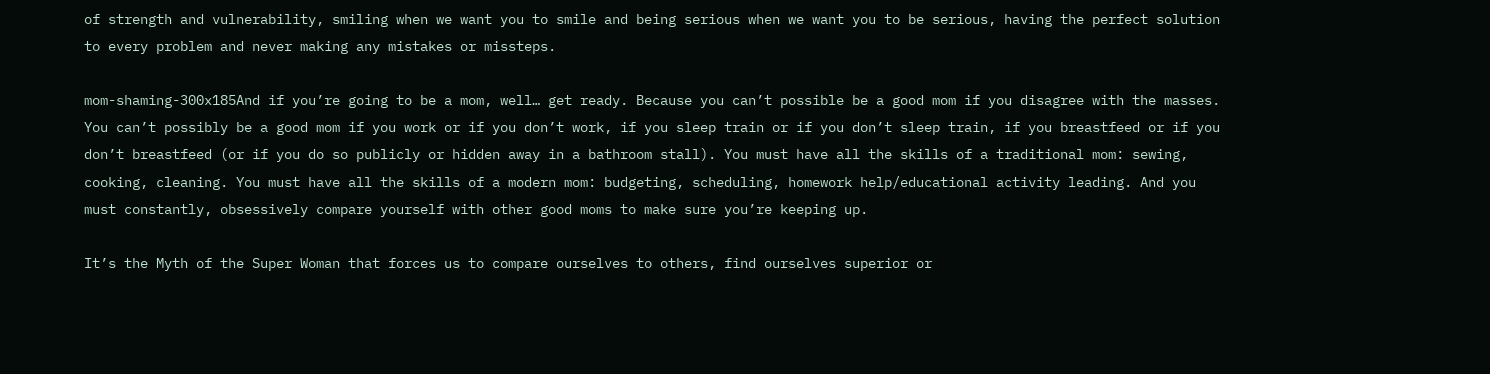of strength and vulnerability, smiling when we want you to smile and being serious when we want you to be serious, having the perfect solution to every problem and never making any mistakes or missteps.

mom-shaming-300x185And if you’re going to be a mom, well… get ready. Because you can’t possible be a good mom if you disagree with the masses. You can’t possibly be a good mom if you work or if you don’t work, if you sleep train or if you don’t sleep train, if you breastfeed or if you don’t breastfeed (or if you do so publicly or hidden away in a bathroom stall). You must have all the skills of a traditional mom: sewing, cooking, cleaning. You must have all the skills of a modern mom: budgeting, scheduling, homework help/educational activity leading. And you must constantly, obsessively compare yourself with other good moms to make sure you’re keeping up.

It’s the Myth of the Super Woman that forces us to compare ourselves to others, find ourselves superior or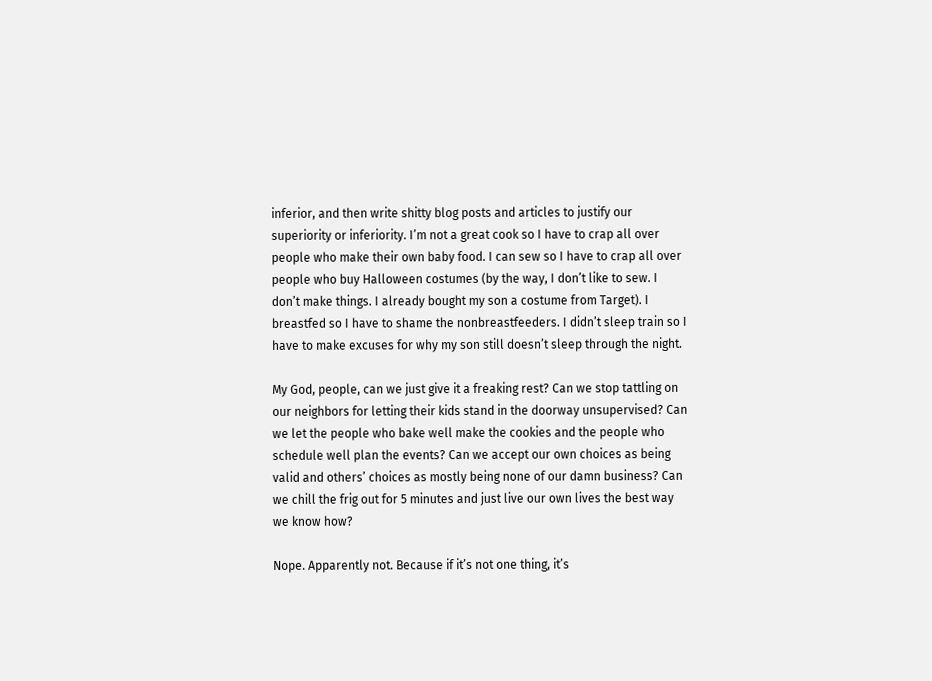inferior, and then write shitty blog posts and articles to justify our superiority or inferiority. I’m not a great cook so I have to crap all over people who make their own baby food. I can sew so I have to crap all over people who buy Halloween costumes (by the way, I don’t like to sew. I don’t make things. I already bought my son a costume from Target). I breastfed so I have to shame the nonbreastfeeders. I didn’t sleep train so I have to make excuses for why my son still doesn’t sleep through the night.

My God, people, can we just give it a freaking rest? Can we stop tattling on our neighbors for letting their kids stand in the doorway unsupervised? Can we let the people who bake well make the cookies and the people who schedule well plan the events? Can we accept our own choices as being valid and others’ choices as mostly being none of our damn business? Can we chill the frig out for 5 minutes and just live our own lives the best way we know how?

Nope. Apparently not. Because if it’s not one thing, it’s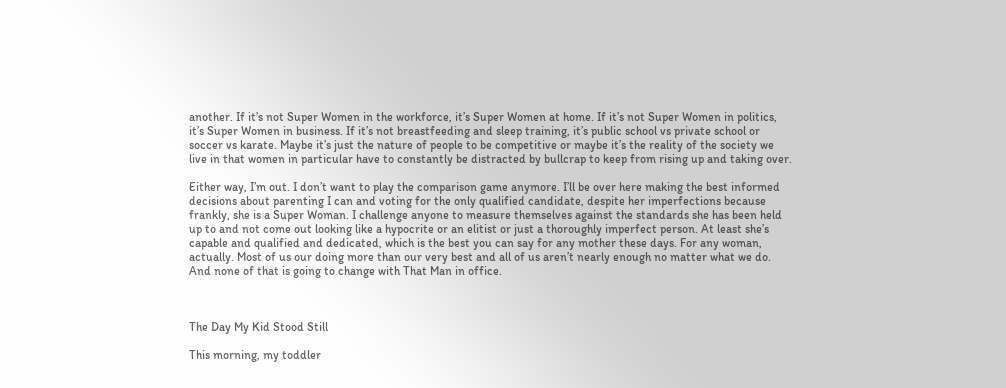another. If it’s not Super Women in the workforce, it’s Super Women at home. If it’s not Super Women in politics, it’s Super Women in business. If it’s not breastfeeding and sleep training, it’s public school vs private school or soccer vs karate. Maybe it’s just the nature of people to be competitive or maybe it’s the reality of the society we live in that women in particular have to constantly be distracted by bullcrap to keep from rising up and taking over.

Either way, I’m out. I don’t want to play the comparison game anymore. I’ll be over here making the best informed decisions about parenting I can and voting for the only qualified candidate, despite her imperfections because frankly, she is a Super Woman. I challenge anyone to measure themselves against the standards she has been held up to and not come out looking like a hypocrite or an elitist or just a thoroughly imperfect person. At least she’s capable and qualified and dedicated, which is the best you can say for any mother these days. For any woman, actually. Most of us our doing more than our very best and all of us aren’t nearly enough no matter what we do. And none of that is going to change with That Man in office.



The Day My Kid Stood Still

This morning, my toddler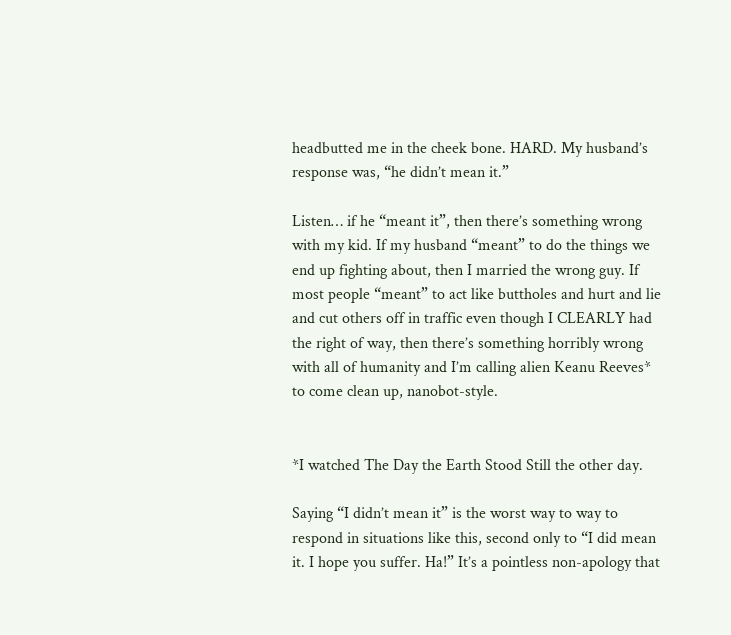headbutted me in the cheek bone. HARD. My husband’s response was, “he didn’t mean it.”

Listen… if he “meant it”, then there’s something wrong with my kid. If my husband “meant” to do the things we end up fighting about, then I married the wrong guy. If most people “meant” to act like buttholes and hurt and lie and cut others off in traffic even though I CLEARLY had the right of way, then there’s something horribly wrong with all of humanity and I’m calling alien Keanu Reeves* to come clean up, nanobot-style.


*I watched The Day the Earth Stood Still the other day.

Saying “I didn’t mean it” is the worst way to way to respond in situations like this, second only to “I did mean it. I hope you suffer. Ha!” It’s a pointless non-apology that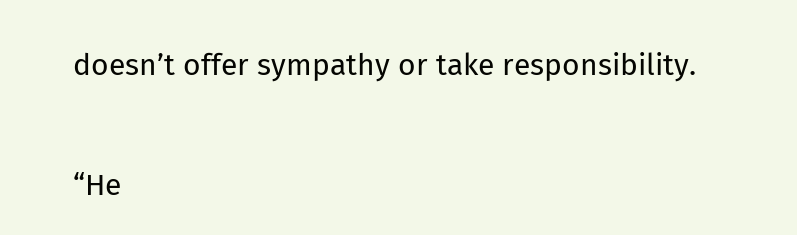doesn’t offer sympathy or take responsibility.

“He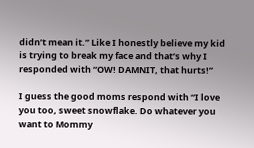didn’t mean it.” Like I honestly believe my kid is trying to break my face and that’s why I responded with “OW! DAMNIT, that hurts!”

I guess the good moms respond with “I love you too, sweet snowflake. Do whatever you want to Mommy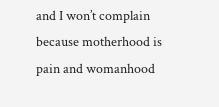and I won’t complain because motherhood is pain and womanhood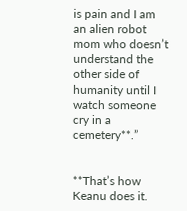is pain and I am an alien robot mom who doesn’t understand the other side of humanity until I watch someone cry in a cemetery**.”


**That’s how Keanu does it.